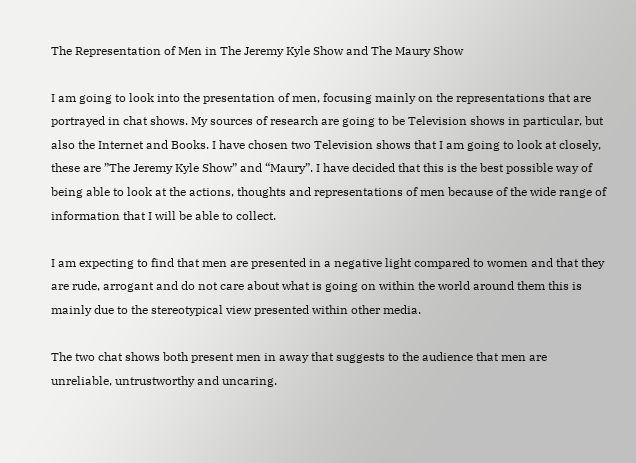The Representation of Men in The Jeremy Kyle Show and The Maury Show

I am going to look into the presentation of men, focusing mainly on the representations that are portrayed in chat shows. My sources of research are going to be Television shows in particular, but also the Internet and Books. I have chosen two Television shows that I am going to look at closely, these are ”The Jeremy Kyle Show” and “Maury”. I have decided that this is the best possible way of being able to look at the actions, thoughts and representations of men because of the wide range of information that I will be able to collect.

I am expecting to find that men are presented in a negative light compared to women and that they are rude, arrogant and do not care about what is going on within the world around them this is mainly due to the stereotypical view presented within other media.

The two chat shows both present men in away that suggests to the audience that men are unreliable, untrustworthy and uncaring.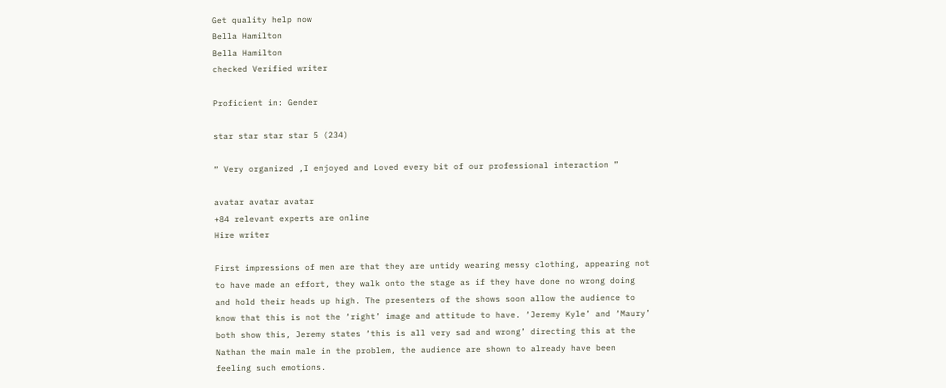Get quality help now
Bella Hamilton
Bella Hamilton
checked Verified writer

Proficient in: Gender

star star star star 5 (234)

“ Very organized ,I enjoyed and Loved every bit of our professional interaction ”

avatar avatar avatar
+84 relevant experts are online
Hire writer

First impressions of men are that they are untidy wearing messy clothing, appearing not to have made an effort, they walk onto the stage as if they have done no wrong doing and hold their heads up high. The presenters of the shows soon allow the audience to know that this is not the ‘right’ image and attitude to have. ‘Jeremy Kyle’ and ‘Maury’ both show this, Jeremy states ‘this is all very sad and wrong’ directing this at the Nathan the main male in the problem, the audience are shown to already have been feeling such emotions.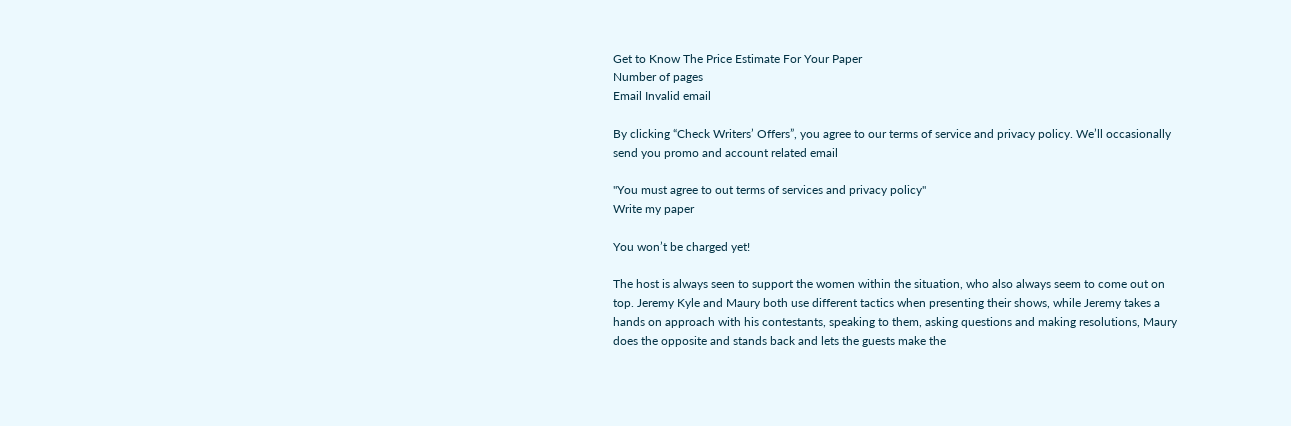Get to Know The Price Estimate For Your Paper
Number of pages
Email Invalid email

By clicking “Check Writers’ Offers”, you agree to our terms of service and privacy policy. We’ll occasionally send you promo and account related email

"You must agree to out terms of services and privacy policy"
Write my paper

You won’t be charged yet!

The host is always seen to support the women within the situation, who also always seem to come out on top. Jeremy Kyle and Maury both use different tactics when presenting their shows, while Jeremy takes a hands on approach with his contestants, speaking to them, asking questions and making resolutions, Maury does the opposite and stands back and lets the guests make the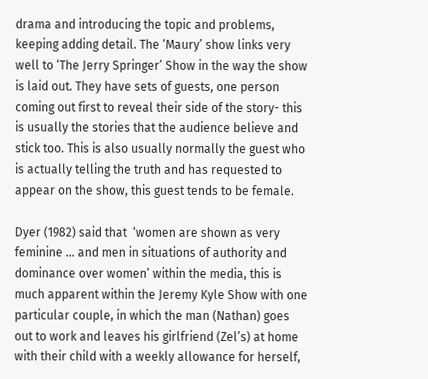drama and introducing the topic and problems, keeping adding detail. The ‘Maury’ show links very well to ‘The Jerry Springer’ Show in the way the show is laid out. They have sets of guests, one person coming out first to reveal their side of the story- this is usually the stories that the audience believe and stick too. This is also usually normally the guest who is actually telling the truth and has requested to appear on the show, this guest tends to be female.

Dyer (1982) said that  ‘women are shown as very feminine … and men in situations of authority and dominance over women’ within the media, this is much apparent within the Jeremy Kyle Show with one particular couple, in which the man (Nathan) goes out to work and leaves his girlfriend (Zel’s) at home with their child with a weekly allowance for herself,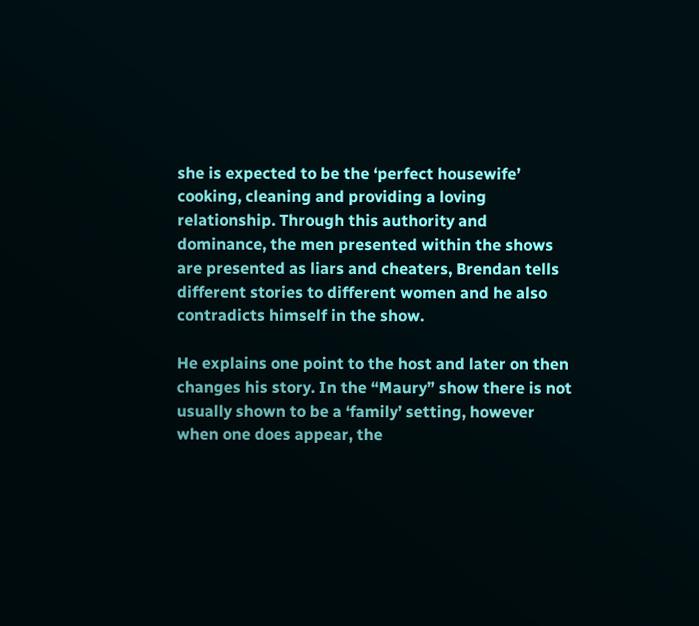she is expected to be the ‘perfect housewife’ cooking, cleaning and providing a loving relationship. Through this authority and dominance, the men presented within the shows are presented as liars and cheaters, Brendan tells different stories to different women and he also contradicts himself in the show.

He explains one point to the host and later on then changes his story. In the “Maury” show there is not usually shown to be a ‘family’ setting, however when one does appear, the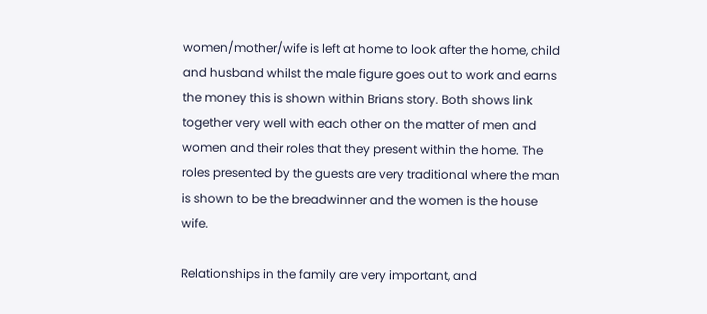women/mother/wife is left at home to look after the home, child and husband whilst the male figure goes out to work and earns the money this is shown within Brians story. Both shows link together very well with each other on the matter of men and women and their roles that they present within the home. The roles presented by the guests are very traditional where the man is shown to be the breadwinner and the women is the house wife.

Relationships in the family are very important, and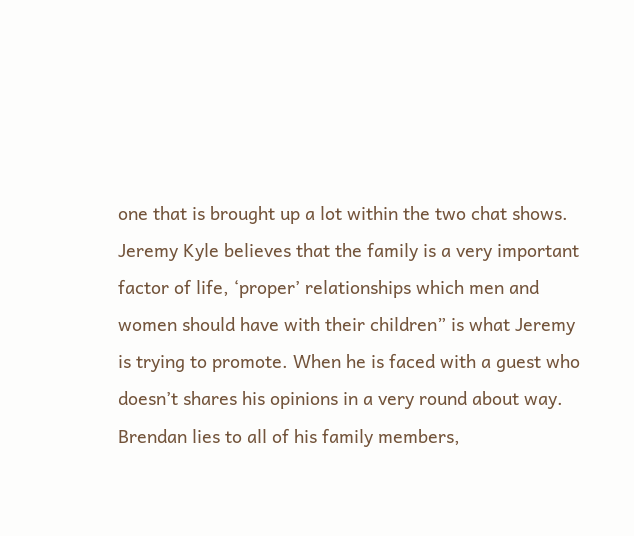one that is brought up a lot within the two chat shows. Jeremy Kyle believes that the family is a very important factor of life, ‘proper’ relationships which men and women should have with their children” is what Jeremy is trying to promote. When he is faced with a guest who doesn’t shares his opinions in a very round about way. Brendan lies to all of his family members,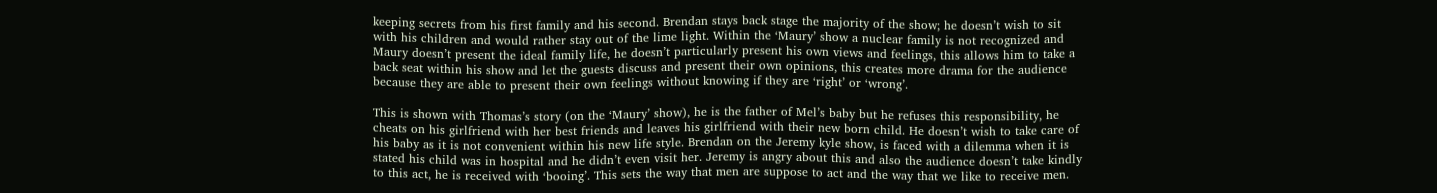keeping secrets from his first family and his second. Brendan stays back stage the majority of the show; he doesn’t wish to sit with his children and would rather stay out of the lime light. Within the ‘Maury’ show a nuclear family is not recognized and Maury doesn’t present the ideal family life, he doesn’t particularly present his own views and feelings, this allows him to take a back seat within his show and let the guests discuss and present their own opinions, this creates more drama for the audience because they are able to present their own feelings without knowing if they are ‘right’ or ‘wrong’.

This is shown with Thomas’s story (on the ‘Maury’ show), he is the father of Mel’s baby but he refuses this responsibility, he cheats on his girlfriend with her best friends and leaves his girlfriend with their new born child. He doesn’t wish to take care of his baby as it is not convenient within his new life style. Brendan on the Jeremy kyle show, is faced with a dilemma when it is stated his child was in hospital and he didn’t even visit her. Jeremy is angry about this and also the audience doesn’t take kindly to this act, he is received with ‘booing’. This sets the way that men are suppose to act and the way that we like to receive men.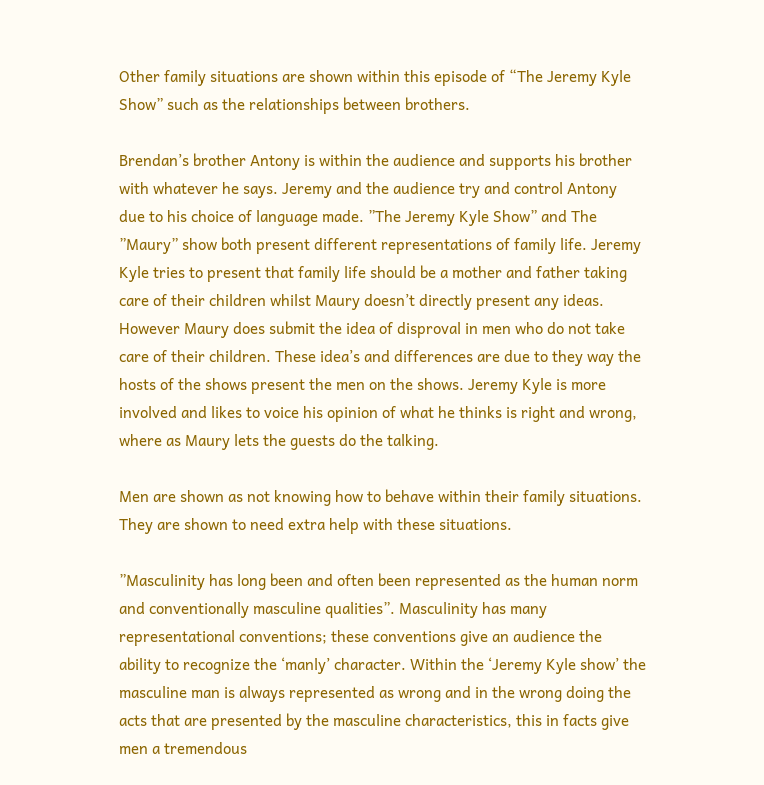Other family situations are shown within this episode of “The Jeremy Kyle Show” such as the relationships between brothers.

Brendan’s brother Antony is within the audience and supports his brother with whatever he says. Jeremy and the audience try and control Antony due to his choice of language made. ”The Jeremy Kyle Show” and The ”Maury” show both present different representations of family life. Jeremy Kyle tries to present that family life should be a mother and father taking care of their children whilst Maury doesn’t directly present any ideas. However Maury does submit the idea of disproval in men who do not take care of their children. These idea’s and differences are due to they way the hosts of the shows present the men on the shows. Jeremy Kyle is more involved and likes to voice his opinion of what he thinks is right and wrong, where as Maury lets the guests do the talking.

Men are shown as not knowing how to behave within their family situations. They are shown to need extra help with these situations.

”Masculinity has long been and often been represented as the human norm and conventionally masculine qualities”. Masculinity has many representational conventions; these conventions give an audience the ability to recognize the ‘manly’ character. Within the ‘Jeremy Kyle show’ the masculine man is always represented as wrong and in the wrong doing the acts that are presented by the masculine characteristics, this in facts give men a tremendous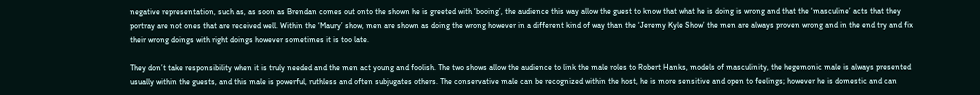negative representation, such as, as soon as Brendan comes out onto the shown he is greeted with ‘booing’, the audience this way allow the guest to know that what he is doing is wrong and that the ‘masculine’ acts that they portray are not ones that are received well. Within the ‘Maury’ show, men are shown as doing the wrong however in a different kind of way than the ‘Jeremy Kyle Show’ the men are always proven wrong and in the end try and fix their wrong doings with right doings however sometimes it is too late.

They don’t take responsibility when it is truly needed and the men act young and foolish. The two shows allow the audience to link the male roles to Robert Hanks, models of masculinity, the hegemonic male is always presented usually within the guests, and this male is powerful, ruthless and often subjugates others. The conservative male can be recognized within the host, he is more sensitive and open to feelings; however he is domestic and can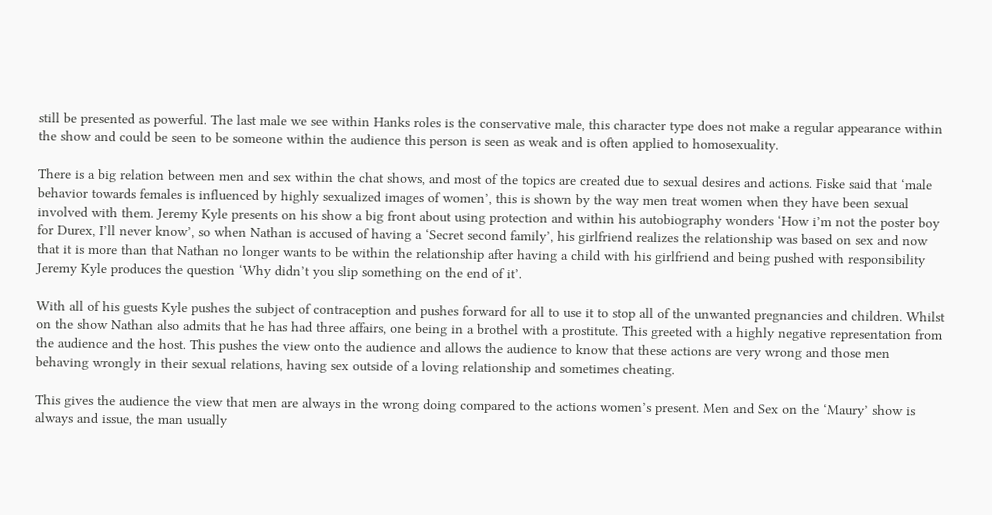still be presented as powerful. The last male we see within Hanks roles is the conservative male, this character type does not make a regular appearance within the show and could be seen to be someone within the audience this person is seen as weak and is often applied to homosexuality.

There is a big relation between men and sex within the chat shows, and most of the topics are created due to sexual desires and actions. Fiske said that ‘male behavior towards females is influenced by highly sexualized images of women’, this is shown by the way men treat women when they have been sexual involved with them. Jeremy Kyle presents on his show a big front about using protection and within his autobiography wonders ‘How i’m not the poster boy for Durex, I’ll never know’, so when Nathan is accused of having a ‘Secret second family’, his girlfriend realizes the relationship was based on sex and now that it is more than that Nathan no longer wants to be within the relationship after having a child with his girlfriend and being pushed with responsibility Jeremy Kyle produces the question ‘Why didn’t you slip something on the end of it’.

With all of his guests Kyle pushes the subject of contraception and pushes forward for all to use it to stop all of the unwanted pregnancies and children. Whilst on the show Nathan also admits that he has had three affairs, one being in a brothel with a prostitute. This greeted with a highly negative representation from the audience and the host. This pushes the view onto the audience and allows the audience to know that these actions are very wrong and those men behaving wrongly in their sexual relations, having sex outside of a loving relationship and sometimes cheating.

This gives the audience the view that men are always in the wrong doing compared to the actions women’s present. Men and Sex on the ‘Maury’ show is always and issue, the man usually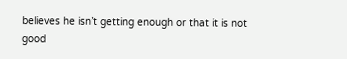believes he isn’t getting enough or that it is not good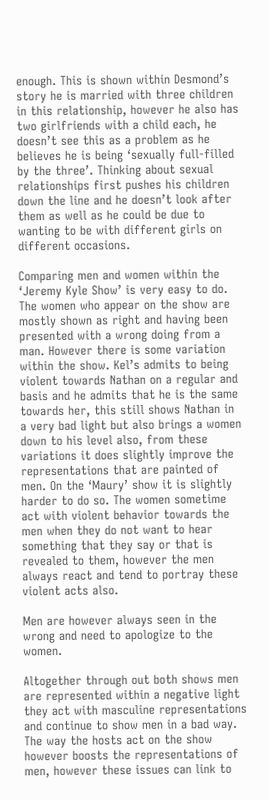enough. This is shown within Desmond’s story he is married with three children in this relationship, however he also has two girlfriends with a child each, he doesn’t see this as a problem as he believes he is being ‘sexually full-filled by the three’. Thinking about sexual relationships first pushes his children down the line and he doesn’t look after them as well as he could be due to wanting to be with different girls on different occasions.

Comparing men and women within the ‘Jeremy Kyle Show’ is very easy to do. The women who appear on the show are mostly shown as right and having been presented with a wrong doing from a man. However there is some variation within the show. Kel’s admits to being violent towards Nathan on a regular and basis and he admits that he is the same towards her, this still shows Nathan in a very bad light but also brings a women down to his level also, from these variations it does slightly improve the representations that are painted of men. On the ‘Maury’ show it is slightly harder to do so. The women sometime act with violent behavior towards the men when they do not want to hear something that they say or that is revealed to them, however the men always react and tend to portray these violent acts also.

Men are however always seen in the wrong and need to apologize to the women.

Altogether through out both shows men are represented within a negative light they act with masculine representations and continue to show men in a bad way. The way the hosts act on the show however boosts the representations of men, however these issues can link to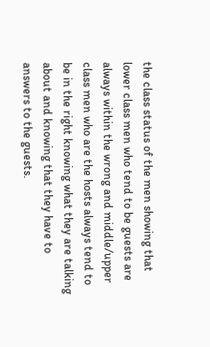the class status of the men showing that lower class men who tend to be guests are always within the wrong and middle/upper class men who are the hosts always tend to be in the right knowing what they are talking about and knowing that they have to answers to the guests.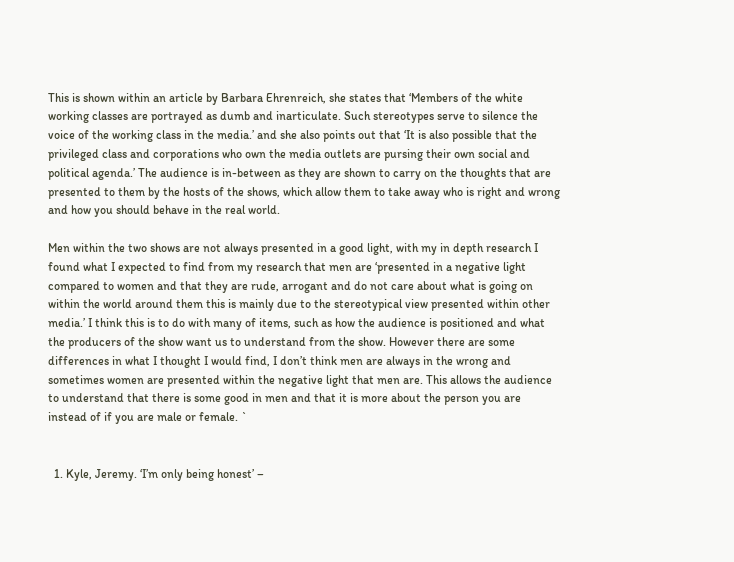This is shown within an article by Barbara Ehrenreich, she states that ‘Members of the white working classes are portrayed as dumb and inarticulate. Such stereotypes serve to silence the voice of the working class in the media.’ and she also points out that ‘It is also possible that the privileged class and corporations who own the media outlets are pursing their own social and political agenda.’ The audience is in-between as they are shown to carry on the thoughts that are presented to them by the hosts of the shows, which allow them to take away who is right and wrong and how you should behave in the real world.

Men within the two shows are not always presented in a good light, with my in depth research I found what I expected to find from my research that men are ‘presented in a negative light compared to women and that they are rude, arrogant and do not care about what is going on within the world around them this is mainly due to the stereotypical view presented within other media.’ I think this is to do with many of items, such as how the audience is positioned and what the producers of the show want us to understand from the show. However there are some differences in what I thought I would find, I don’t think men are always in the wrong and sometimes women are presented within the negative light that men are. This allows the audience to understand that there is some good in men and that it is more about the person you are instead of if you are male or female. `


  1. Kyle, Jeremy. ‘I’m only being honest’ –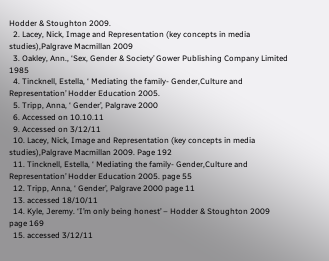Hodder & Stoughton 2009.
  2. Lacey, Nick, Image and Representation (key concepts in media studies),Palgrave Macmillan 2009
  3. Oakley, Ann., ‘Sex, Gender & Society’ Gower Publishing Company Limited 1985
  4. Tincknell, Estella, ‘ Mediating the family- Gender,Culture and Representation’ Hodder Education 2005.
  5. Tripp, Anna, ‘ Gender’, Palgrave 2000
  6. Accessed on 10.10.11
  9. Accessed on 3/12/11
  10. Lacey, Nick, Image and Representation (key concepts in media studies),Palgrave Macmillan 2009. Page 192
  11. Tincknell, Estella, ‘ Mediating the family- Gender,Culture and Representation’ Hodder Education 2005. page 55
  12. Tripp, Anna, ‘ Gender’, Palgrave 2000 page 11
  13. accessed 18/10/11
  14. Kyle, Jeremy. ‘I’m only being honest’ – Hodder & Stoughton 2009 page 169
  15. accessed 3/12/11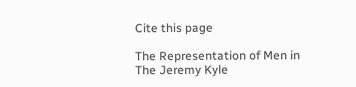Cite this page

The Representation of Men in The Jeremy Kyle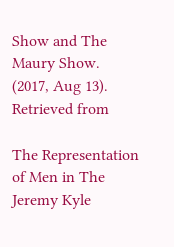Show and The Maury Show. (2017, Aug 13). Retrieved from

The Representation of Men in The Jeremy Kyle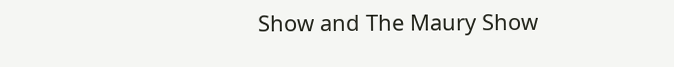Show and The Maury Show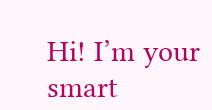Hi! I’m your smart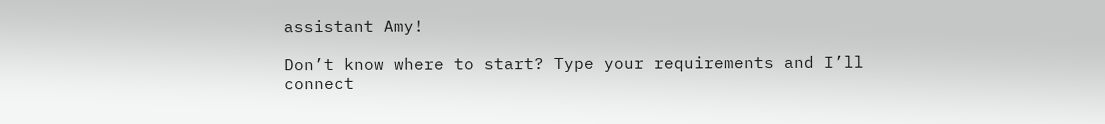assistant Amy!

Don’t know where to start? Type your requirements and I’ll connect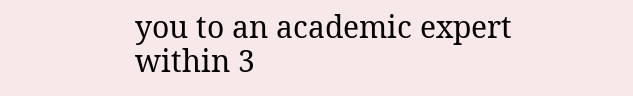you to an academic expert within 3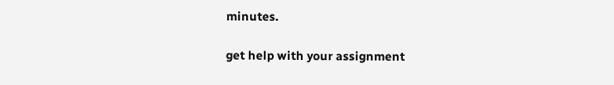minutes.

get help with your assignment